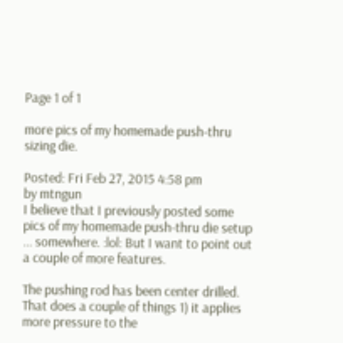Page 1 of 1

more pics of my homemade push-thru sizing die.

Posted: Fri Feb 27, 2015 4:58 pm
by mtngun
I believe that I previously posted some pics of my homemade push-thru die setup ... somewhere. :lol: But I want to point out a couple of more features.

The pushing rod has been center drilled. That does a couple of things 1) it applies more pressure to the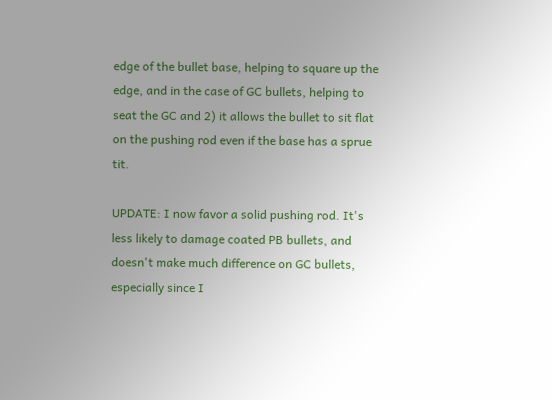edge of the bullet base, helping to square up the edge, and in the case of GC bullets, helping to seat the GC and 2) it allows the bullet to sit flat on the pushing rod even if the base has a sprue tit.

UPDATE: I now favor a solid pushing rod. It's less likely to damage coated PB bullets, and doesn't make much difference on GC bullets, especially since I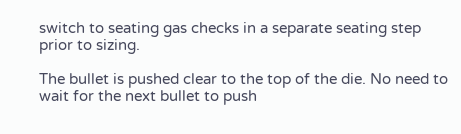switch to seating gas checks in a separate seating step prior to sizing.

The bullet is pushed clear to the top of the die. No need to wait for the next bullet to push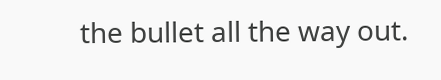the bullet all the way out.